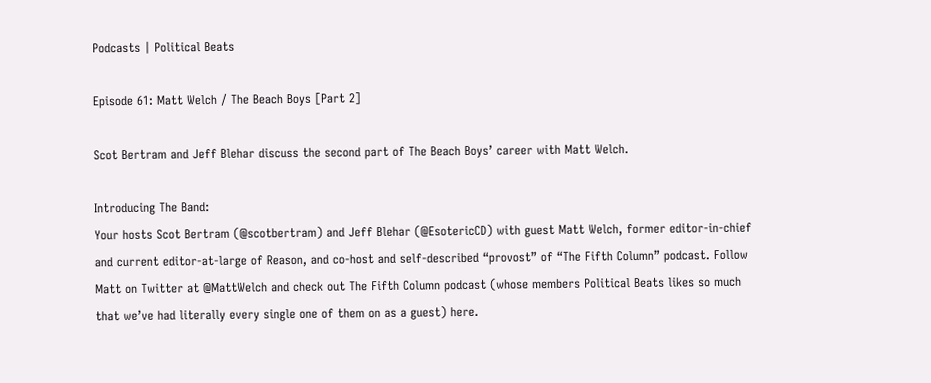Podcasts | Political Beats

Episode 61: Matt Welch / The Beach Boys [Part 2]

Scot Bertram and Jeff Blehar discuss the second part of The Beach Boys’ career with Matt Welch.

Introducing The Band:
Your hosts Scot Bertram (@scotbertram) and Jeff Blehar (@EsotericCD) with guest Matt Welch, former editor-in-chief and current editor-at-large of Reason, and co-host and self-described “provost” of “The Fifth Column” podcast. Follow Matt on Twitter at @MattWelch and check out The Fifth Column podcast (whose members Political Beats likes so much that we’ve had literally every single one of them on as a guest) here.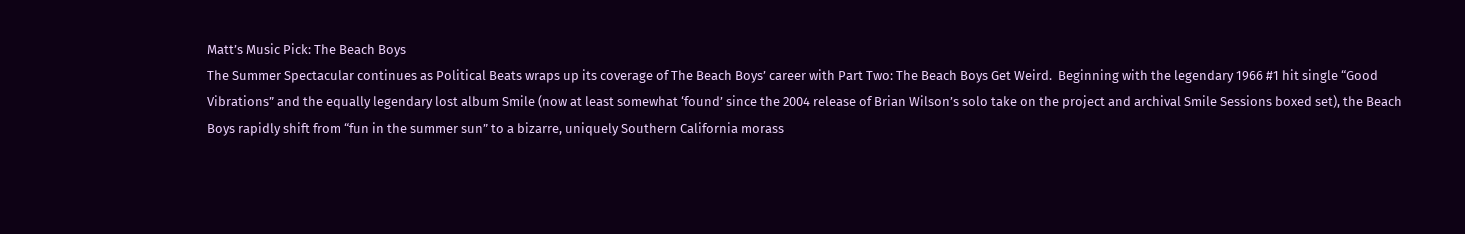Matt’s Music Pick: The Beach Boys
The Summer Spectacular continues as Political Beats wraps up its coverage of The Beach Boys’ career with Part Two: The Beach Boys Get Weird.  Beginning with the legendary 1966 #1 hit single “Good Vibrations” and the equally legendary lost album Smile (now at least somewhat ‘found’ since the 2004 release of Brian Wilson’s solo take on the project and archival Smile Sessions boxed set), the Beach Boys rapidly shift from “fun in the summer sun” to a bizarre, uniquely Southern California morass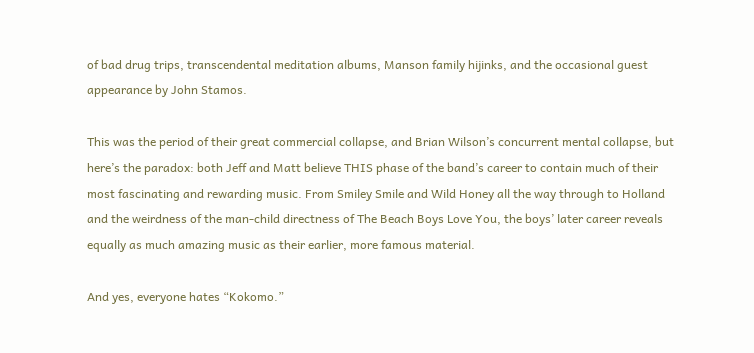of bad drug trips, transcendental meditation albums, Manson family hijinks, and the occasional guest appearance by John Stamos.

This was the period of their great commercial collapse, and Brian Wilson’s concurrent mental collapse, but here’s the paradox: both Jeff and Matt believe THIS phase of the band’s career to contain much of their most fascinating and rewarding music. From Smiley Smile and Wild Honey all the way through to Holland and the weirdness of the man-child directness of The Beach Boys Love You, the boys’ later career reveals equally as much amazing music as their earlier, more famous material.

And yes, everyone hates “Kokomo.”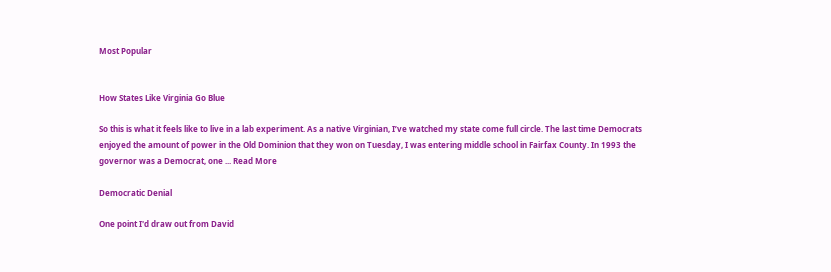Most Popular


How States Like Virginia Go Blue

So this is what it feels like to live in a lab experiment. As a native Virginian, I’ve watched my state come full circle. The last time Democrats enjoyed the amount of power in the Old Dominion that they won on Tuesday, I was entering middle school in Fairfax County. In 1993 the governor was a Democrat, one ... Read More

Democratic Denial

One point I'd draw out from David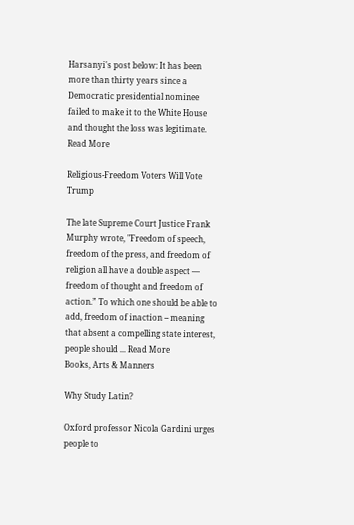Harsanyi's post below: It has been more than thirty years since a Democratic presidential nominee failed to make it to the White House and thought the loss was legitimate. Read More

Religious-Freedom Voters Will Vote Trump

The late Supreme Court Justice Frank Murphy wrote, "Freedom of speech, freedom of the press, and freedom of religion all have a double aspect — freedom of thought and freedom of action.” To which one should be able to add, freedom of inaction -- meaning that absent a compelling state interest, people should ... Read More
Books, Arts & Manners

Why Study Latin?

Oxford professor Nicola Gardini urges people to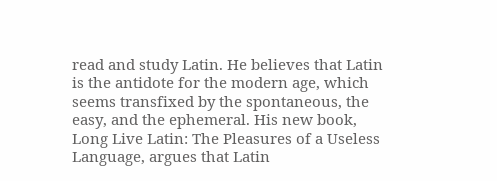read and study Latin. He believes that Latin is the antidote for the modern age, which seems transfixed by the spontaneous, the easy, and the ephemeral. His new book, Long Live Latin: The Pleasures of a Useless Language, argues that Latin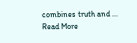combines truth and ... Read More